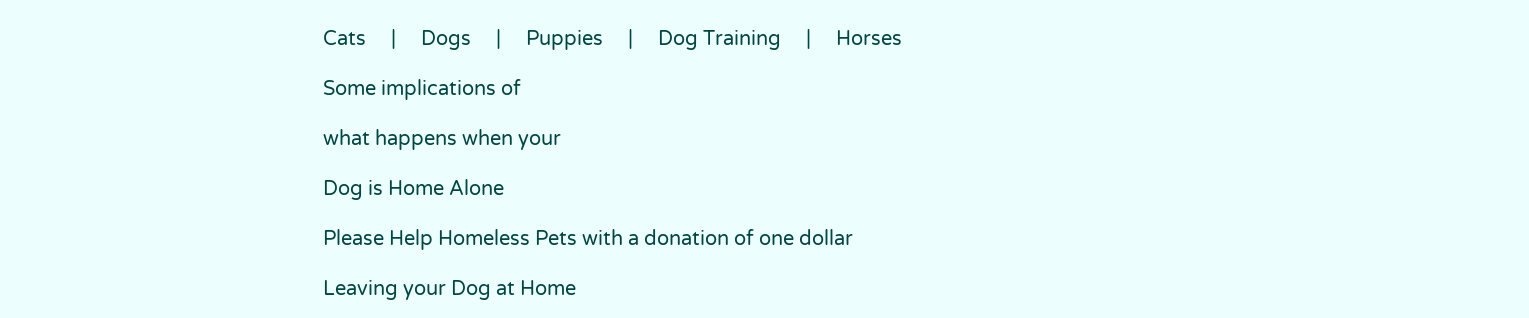Cats     |     Dogs     |     Puppies     |     Dog Training     |     Horses

Some implications of

what happens when your

Dog is Home Alone

Please Help Homeless Pets with a donation of one dollar

Leaving your Dog at Home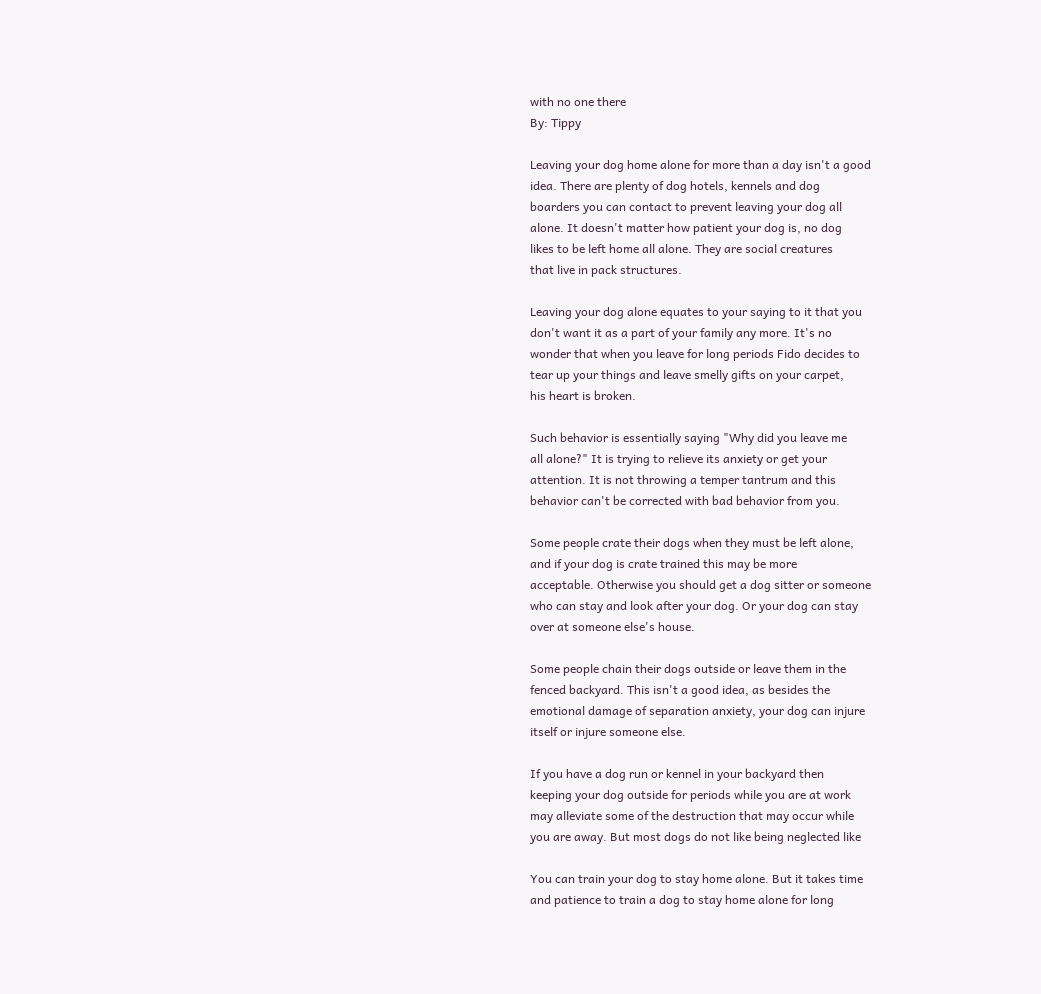with no one there
By: Tippy

Leaving your dog home alone for more than a day isn't a good
idea. There are plenty of dog hotels, kennels and dog
boarders you can contact to prevent leaving your dog all
alone. It doesn't matter how patient your dog is, no dog
likes to be left home all alone. They are social creatures
that live in pack structures.

Leaving your dog alone equates to your saying to it that you
don't want it as a part of your family any more. It's no
wonder that when you leave for long periods Fido decides to
tear up your things and leave smelly gifts on your carpet,
his heart is broken.

Such behavior is essentially saying "Why did you leave me
all alone?" It is trying to relieve its anxiety or get your
attention. It is not throwing a temper tantrum and this
behavior can't be corrected with bad behavior from you.

Some people crate their dogs when they must be left alone,
and if your dog is crate trained this may be more
acceptable. Otherwise you should get a dog sitter or someone
who can stay and look after your dog. Or your dog can stay
over at someone else's house.

Some people chain their dogs outside or leave them in the
fenced backyard. This isn't a good idea, as besides the
emotional damage of separation anxiety, your dog can injure
itself or injure someone else.

If you have a dog run or kennel in your backyard then
keeping your dog outside for periods while you are at work
may alleviate some of the destruction that may occur while
you are away. But most dogs do not like being neglected like

You can train your dog to stay home alone. But it takes time
and patience to train a dog to stay home alone for long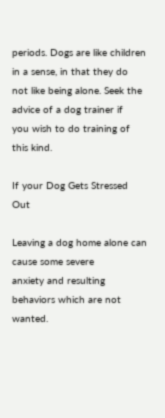periods. Dogs are like children in a sense, in that they do
not like being alone. Seek the advice of a dog trainer if
you wish to do training of this kind.

If your Dog Gets Stressed Out

Leaving a dog home alone can cause some severe
anxiety and resulting behaviors which are not wanted.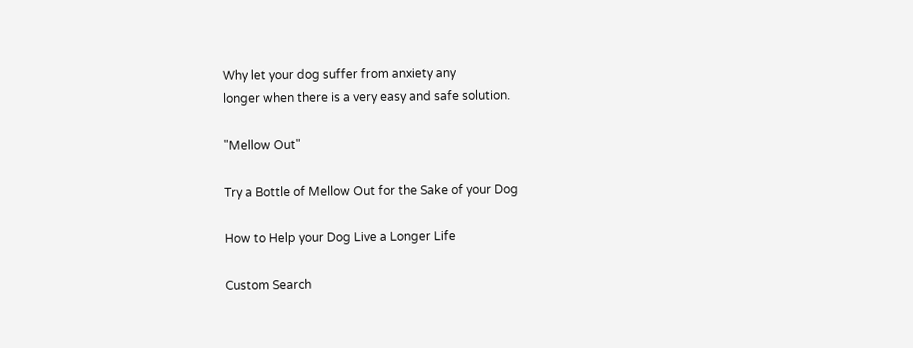Why let your dog suffer from anxiety any
longer when there is a very easy and safe solution.

"Mellow Out"

Try a Bottle of Mellow Out for the Sake of your Dog

How to Help your Dog Live a Longer Life

Custom Search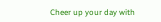Cheer up your day with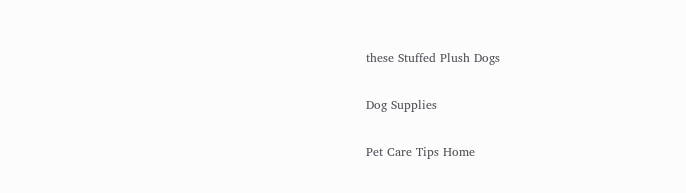these Stuffed Plush Dogs

Dog Supplies

Pet Care Tips Home